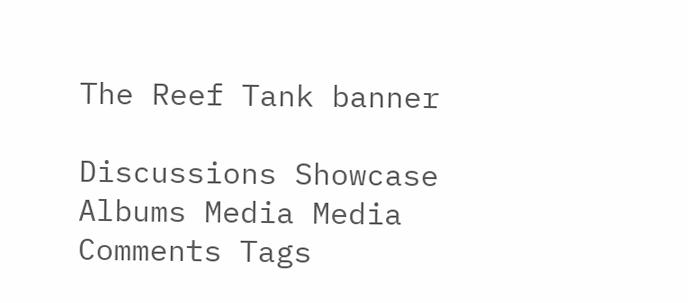The Reef Tank banner

Discussions Showcase Albums Media Media Comments Tags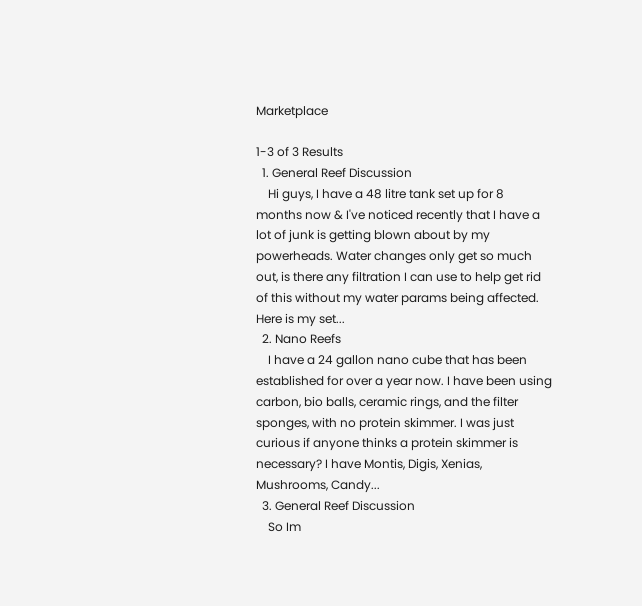Marketplace

1-3 of 3 Results
  1. General Reef Discussion
    Hi guys, I have a 48 litre tank set up for 8 months now & I've noticed recently that I have a lot of junk is getting blown about by my powerheads. Water changes only get so much out, is there any filtration I can use to help get rid of this without my water params being affected. Here is my set...
  2. Nano Reefs
    I have a 24 gallon nano cube that has been established for over a year now. I have been using carbon, bio balls, ceramic rings, and the filter sponges, with no protein skimmer. I was just curious if anyone thinks a protein skimmer is necessary? I have Montis, Digis, Xenias, Mushrooms, Candy...
  3. General Reef Discussion
    So Im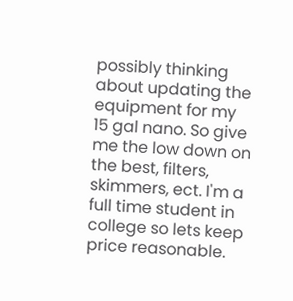possibly thinking about updating the equipment for my 15 gal nano. So give me the low down on the best, filters, skimmers, ect. I'm a full time student in college so lets keep price reasonable.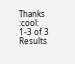Thanks :cool:
1-3 of 3 Results